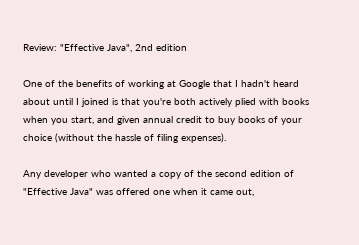Review: "Effective Java", 2nd edition

One of the benefits of working at Google that I hadn't heard about until I joined is that you're both actively plied with books when you start, and given annual credit to buy books of your choice (without the hassle of filing expenses).

Any developer who wanted a copy of the second edition of "Effective Java" was offered one when it came out,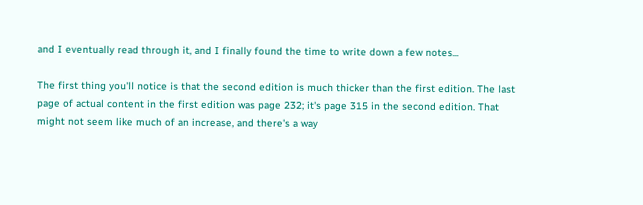and I eventually read through it, and I finally found the time to write down a few notes...

The first thing you'll notice is that the second edition is much thicker than the first edition. The last page of actual content in the first edition was page 232; it's page 315 in the second edition. That might not seem like much of an increase, and there's a way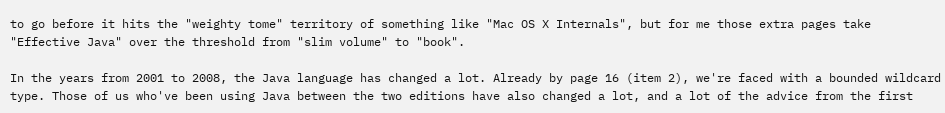to go before it hits the "weighty tome" territory of something like "Mac OS X Internals", but for me those extra pages take "Effective Java" over the threshold from "slim volume" to "book".

In the years from 2001 to 2008, the Java language has changed a lot. Already by page 16 (item 2), we're faced with a bounded wildcard type. Those of us who've been using Java between the two editions have also changed a lot, and a lot of the advice from the first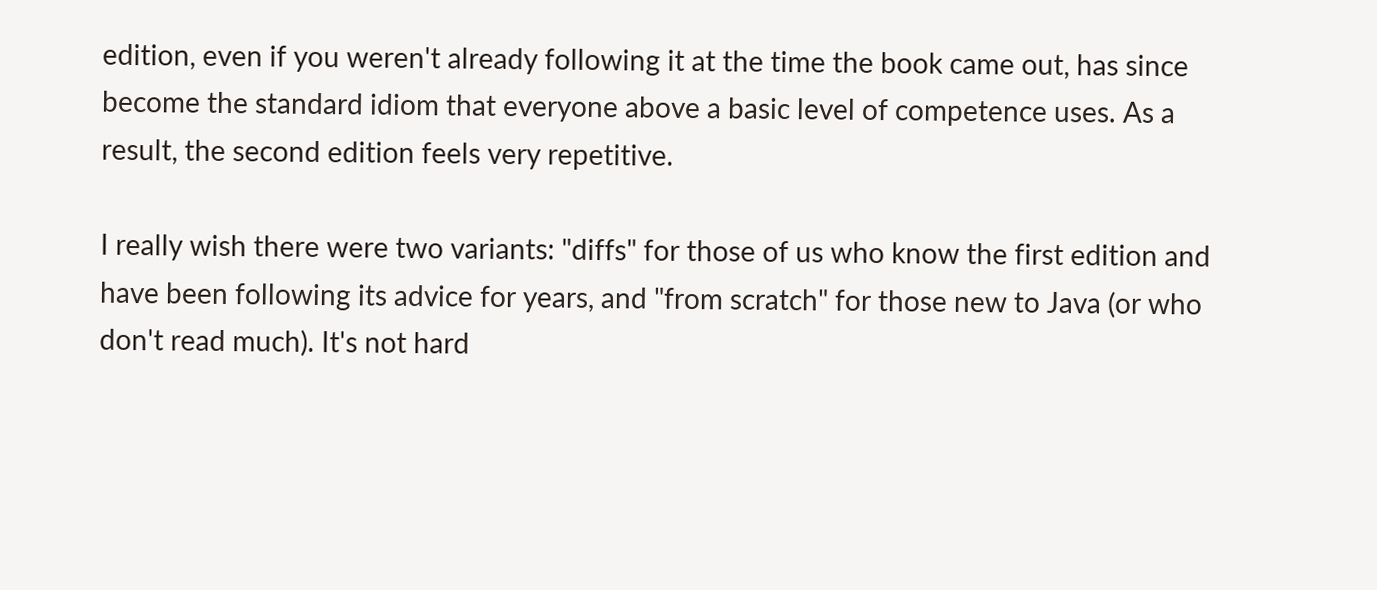edition, even if you weren't already following it at the time the book came out, has since become the standard idiom that everyone above a basic level of competence uses. As a result, the second edition feels very repetitive.

I really wish there were two variants: "diffs" for those of us who know the first edition and have been following its advice for years, and "from scratch" for those new to Java (or who don't read much). It's not hard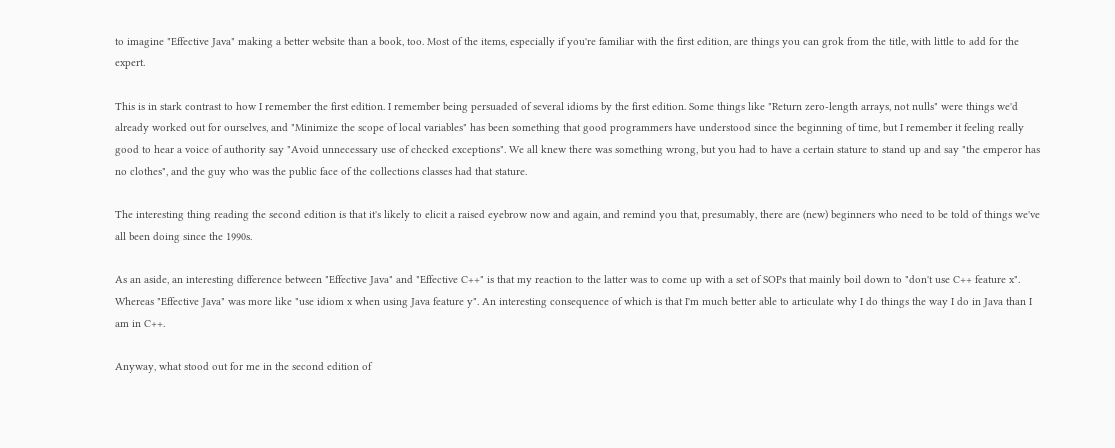to imagine "Effective Java" making a better website than a book, too. Most of the items, especially if you're familiar with the first edition, are things you can grok from the title, with little to add for the expert.

This is in stark contrast to how I remember the first edition. I remember being persuaded of several idioms by the first edition. Some things like "Return zero-length arrays, not nulls" were things we'd already worked out for ourselves, and "Minimize the scope of local variables" has been something that good programmers have understood since the beginning of time, but I remember it feeling really good to hear a voice of authority say "Avoid unnecessary use of checked exceptions". We all knew there was something wrong, but you had to have a certain stature to stand up and say "the emperor has no clothes", and the guy who was the public face of the collections classes had that stature.

The interesting thing reading the second edition is that it's likely to elicit a raised eyebrow now and again, and remind you that, presumably, there are (new) beginners who need to be told of things we've all been doing since the 1990s.

As an aside, an interesting difference between "Effective Java" and "Effective C++" is that my reaction to the latter was to come up with a set of SOPs that mainly boil down to "don't use C++ feature x". Whereas "Effective Java" was more like "use idiom x when using Java feature y". An interesting consequence of which is that I'm much better able to articulate why I do things the way I do in Java than I am in C++.

Anyway, what stood out for me in the second edition of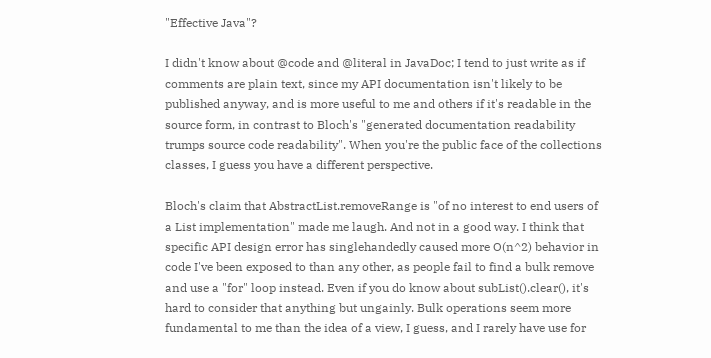"Effective Java"?

I didn't know about @code and @literal in JavaDoc; I tend to just write as if comments are plain text, since my API documentation isn't likely to be published anyway, and is more useful to me and others if it's readable in the source form, in contrast to Bloch's "generated documentation readability trumps source code readability". When you're the public face of the collections classes, I guess you have a different perspective.

Bloch's claim that AbstractList.removeRange is "of no interest to end users of a List implementation" made me laugh. And not in a good way. I think that specific API design error has singlehandedly caused more O(n^2) behavior in code I've been exposed to than any other, as people fail to find a bulk remove and use a "for" loop instead. Even if you do know about subList().clear(), it's hard to consider that anything but ungainly. Bulk operations seem more fundamental to me than the idea of a view, I guess, and I rarely have use for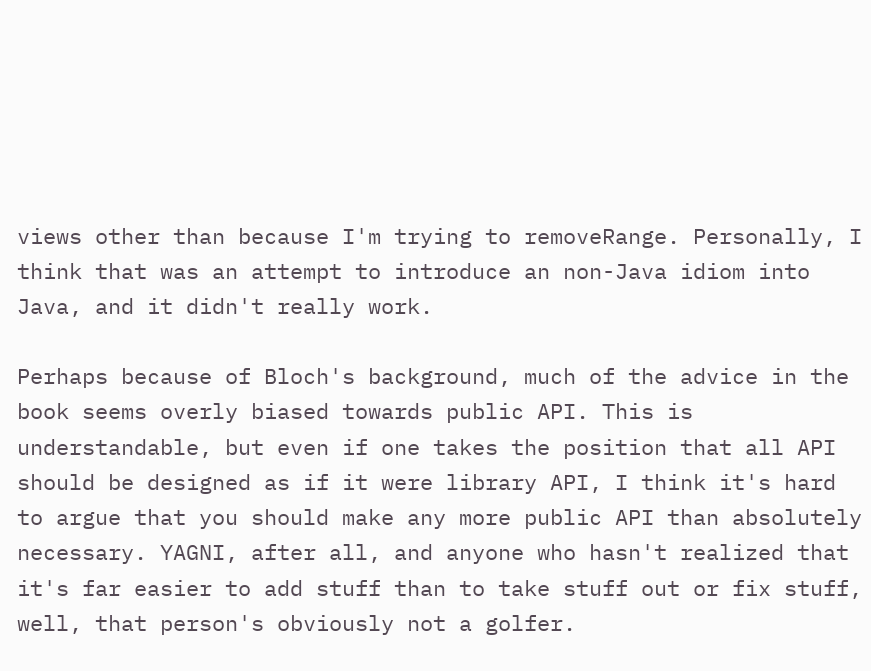views other than because I'm trying to removeRange. Personally, I think that was an attempt to introduce an non-Java idiom into Java, and it didn't really work.

Perhaps because of Bloch's background, much of the advice in the book seems overly biased towards public API. This is understandable, but even if one takes the position that all API should be designed as if it were library API, I think it's hard to argue that you should make any more public API than absolutely necessary. YAGNI, after all, and anyone who hasn't realized that it's far easier to add stuff than to take stuff out or fix stuff, well, that person's obviously not a golfer.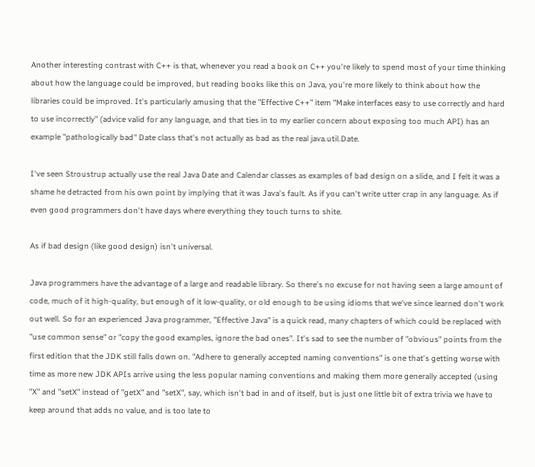Another interesting contrast with C++ is that, whenever you read a book on C++ you're likely to spend most of your time thinking about how the language could be improved, but reading books like this on Java, you're more likely to think about how the libraries could be improved. It's particularly amusing that the "Effective C++" item "Make interfaces easy to use correctly and hard to use incorrectly" (advice valid for any language, and that ties in to my earlier concern about exposing too much API) has an example "pathologically bad" Date class that's not actually as bad as the real java.util.Date.

I've seen Stroustrup actually use the real Java Date and Calendar classes as examples of bad design on a slide, and I felt it was a shame he detracted from his own point by implying that it was Java's fault. As if you can't write utter crap in any language. As if even good programmers don't have days where everything they touch turns to shite.

As if bad design (like good design) isn't universal.

Java programmers have the advantage of a large and readable library. So there's no excuse for not having seen a large amount of code, much of it high-quality, but enough of it low-quality, or old enough to be using idioms that we've since learned don't work out well. So for an experienced Java programmer, "Effective Java" is a quick read, many chapters of which could be replaced with "use common sense" or "copy the good examples, ignore the bad ones". It's sad to see the number of "obvious" points from the first edition that the JDK still falls down on. "Adhere to generally accepted naming conventions" is one that's getting worse with time as more new JDK APIs arrive using the less popular naming conventions and making them more generally accepted (using "X" and "setX" instead of "getX" and "setX", say, which isn't bad in and of itself, but is just one little bit of extra trivia we have to keep around that adds no value, and is too late to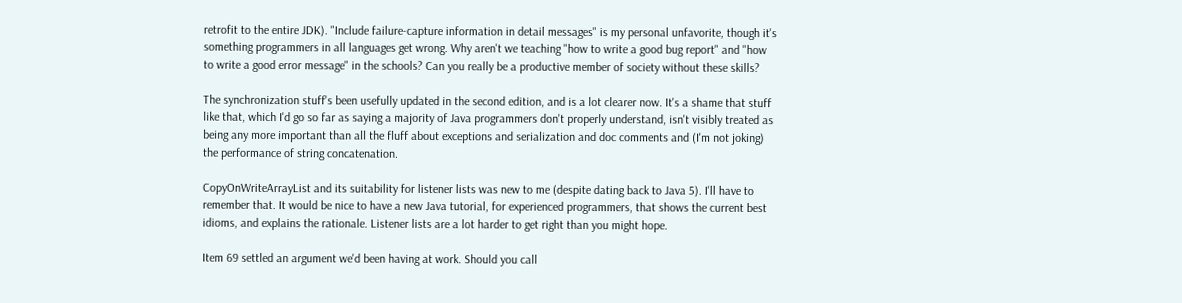retrofit to the entire JDK). "Include failure-capture information in detail messages" is my personal unfavorite, though it's something programmers in all languages get wrong. Why aren't we teaching "how to write a good bug report" and "how to write a good error message" in the schools? Can you really be a productive member of society without these skills?

The synchronization stuff's been usefully updated in the second edition, and is a lot clearer now. It's a shame that stuff like that, which I'd go so far as saying a majority of Java programmers don't properly understand, isn't visibly treated as being any more important than all the fluff about exceptions and serialization and doc comments and (I'm not joking) the performance of string concatenation.

CopyOnWriteArrayList and its suitability for listener lists was new to me (despite dating back to Java 5). I'll have to remember that. It would be nice to have a new Java tutorial, for experienced programmers, that shows the current best idioms, and explains the rationale. Listener lists are a lot harder to get right than you might hope.

Item 69 settled an argument we'd been having at work. Should you call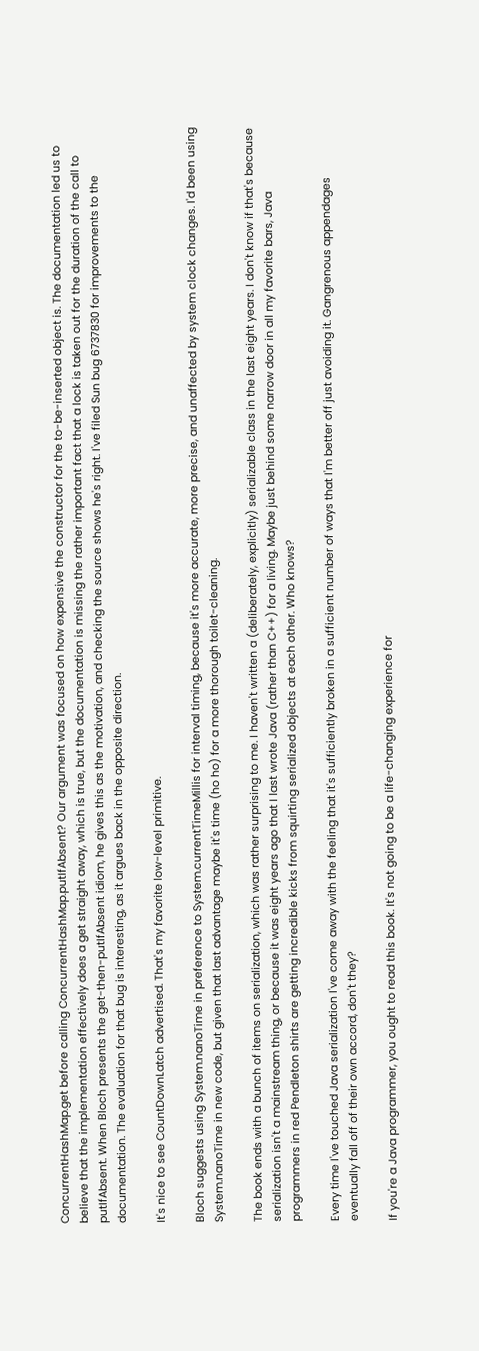ConcurrentHashMap.get before calling ConcurrentHashMap.putIfAbsent? Our argument was focused on how expensive the constructor for the to-be-inserted object is. The documentation led us to believe that the implementation effectively does a get straight away, which is true, but the documentation is missing the rather important fact that a lock is taken out for the duration of the call to putIfAbsent. When Bloch presents the get-then-putIfAbsent idiom, he gives this as the motivation, and checking the source shows he's right. I've filed Sun bug 6737830 for improvements to the documentation. The evaluation for that bug is interesting, as it argues back in the opposite direction.

It's nice to see CountDownLatch advertised. That's my favorite low-level primitive.

Bloch suggests using System.nanoTime in preference to System.currentTimeMillis for interval timing, because it's more accurate, more precise, and unaffected by system clock changes. I'd been using System.nanoTime in new code, but given that last advantage maybe it's time (ho ho) for a more thorough toilet-cleaning.

The book ends with a bunch of items on serialization, which was rather surprising to me. I haven't written a (deliberately, explicitly) serializable class in the last eight years. I don't know if that's because serialization isn't a mainstream thing, or because it was eight years ago that I last wrote Java (rather than C++) for a living. Maybe just behind some narrow door in all my favorite bars, Java programmers in red Pendleton shirts are getting incredible kicks from squirting serialized objects at each other. Who knows?

Every time I've touched Java serialization I've come away with the feeling that it's sufficiently broken in a sufficient number of ways that I'm better off just avoiding it. Gangrenous appendages eventually fall off of their own accord, don't they?

If you're a Java programmer, you ought to read this book. It's not going to be a life-changing experience for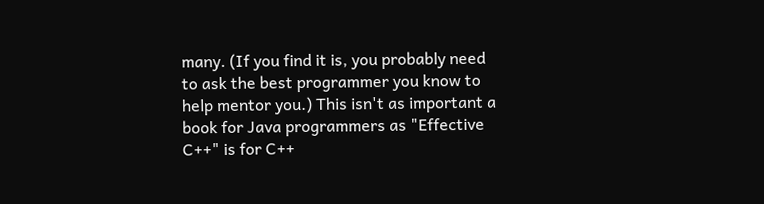many. (If you find it is, you probably need to ask the best programmer you know to help mentor you.) This isn't as important a book for Java programmers as "Effective C++" is for C++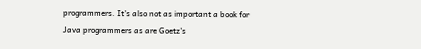programmers. It's also not as important a book for Java programmers as are Goetz's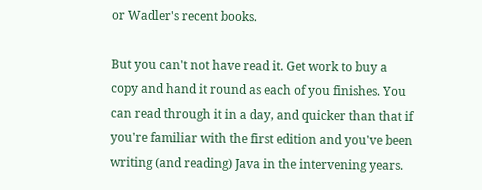or Wadler's recent books.

But you can't not have read it. Get work to buy a copy and hand it round as each of you finishes. You can read through it in a day, and quicker than that if you're familiar with the first edition and you've been writing (and reading) Java in the intervening years.